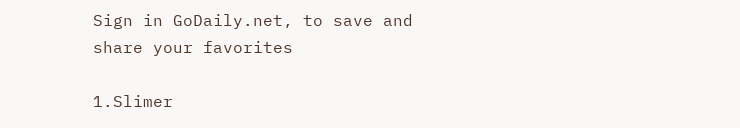Sign in GoDaily.net, to save and share your favorites

1.Slimer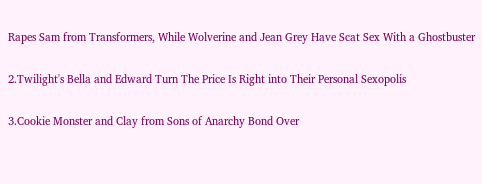Rapes Sam from Transformers, While Wolverine and Jean Grey Have Scat Sex With a Ghostbuster


2.Twilight's Bella and Edward Turn The Price Is Right into Their Personal Sexopolis


3.Cookie Monster and Clay from Sons of Anarchy Bond Over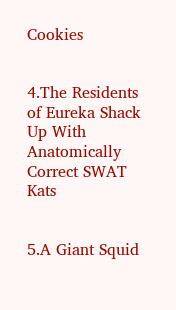Cookies


4.The Residents of Eureka Shack Up With Anatomically Correct SWAT Kats


5.A Giant Squid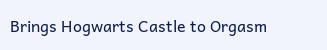Brings Hogwarts Castle to Orgasm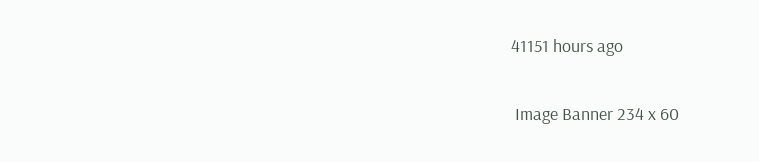41151 hours ago

 Image Banner 234 x 60